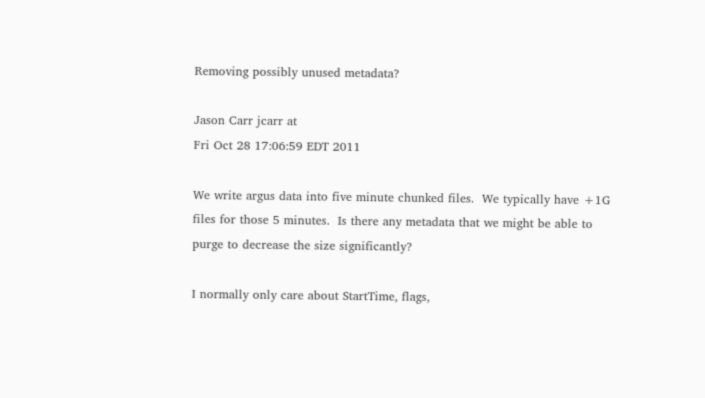Removing possibly unused metadata?

Jason Carr jcarr at
Fri Oct 28 17:06:59 EDT 2011

We write argus data into five minute chunked files.  We typically have +1G
files for those 5 minutes.  Is there any metadata that we might be able to
purge to decrease the size significantly?

I normally only care about StartTime, flags,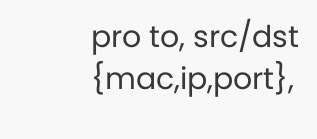pro to, src/dst
{mac,ip,port},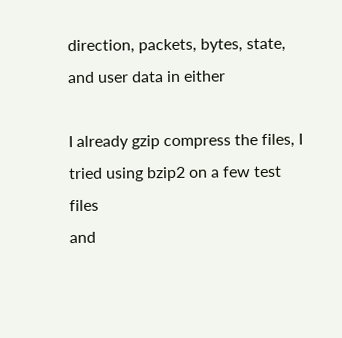direction, packets, bytes, state, and user data in either

I already gzip compress the files, I tried using bzip2 on a few test files
and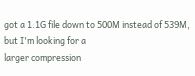got a 1.1G file down to 500M instead of 539M, but I'm looking for a
larger compression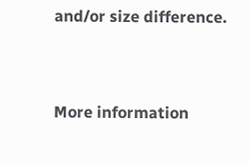and/or size difference.



More information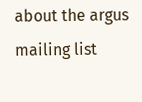about the argus mailing list